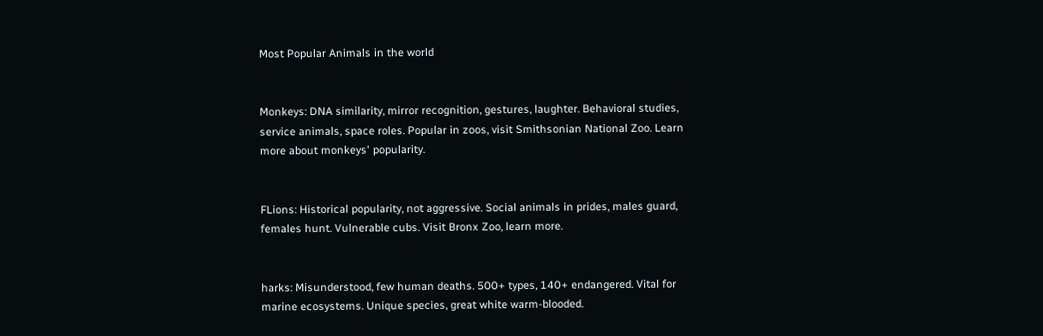Most Popular Animals in the world


Monkeys: DNA similarity, mirror recognition, gestures, laughter. Behavioral studies, service animals, space roles. Popular in zoos, visit Smithsonian National Zoo. Learn more about monkeys' popularity.


FLions: Historical popularity, not aggressive. Social animals in prides, males guard, females hunt. Vulnerable cubs. Visit Bronx Zoo, learn more.


harks: Misunderstood, few human deaths. 500+ types, 140+ endangered. Vital for marine ecosystems. Unique species, great white warm-blooded.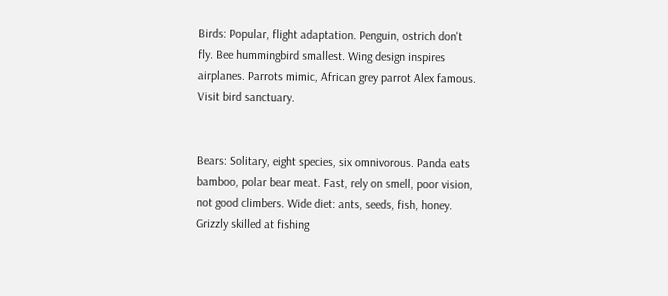Birds: Popular, flight adaptation. Penguin, ostrich don't fly. Bee hummingbird smallest. Wing design inspires airplanes. Parrots mimic, African grey parrot Alex famous. Visit bird sanctuary.


Bears: Solitary, eight species, six omnivorous. Panda eats bamboo, polar bear meat. Fast, rely on smell, poor vision, not good climbers. Wide diet: ants, seeds, fish, honey. Grizzly skilled at fishing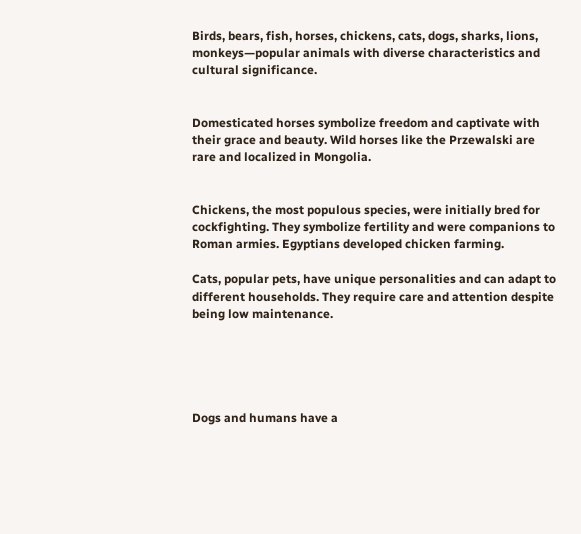Birds, bears, fish, horses, chickens, cats, dogs, sharks, lions, monkeys—popular animals with diverse characteristics and cultural significance.


Domesticated horses symbolize freedom and captivate with their grace and beauty. Wild horses like the Przewalski are rare and localized in Mongolia.


Chickens, the most populous species, were initially bred for cockfighting. They symbolize fertility and were companions to Roman armies. Egyptians developed chicken farming.

Cats, popular pets, have unique personalities and can adapt to different households. They require care and attention despite being low maintenance.





Dogs and humans have a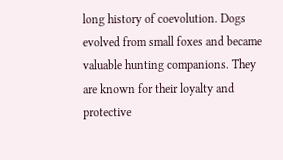long history of coevolution. Dogs evolved from small foxes and became valuable hunting companions. They are known for their loyalty and protective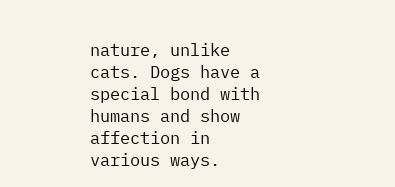nature, unlike cats. Dogs have a special bond with humans and show affection in various ways.